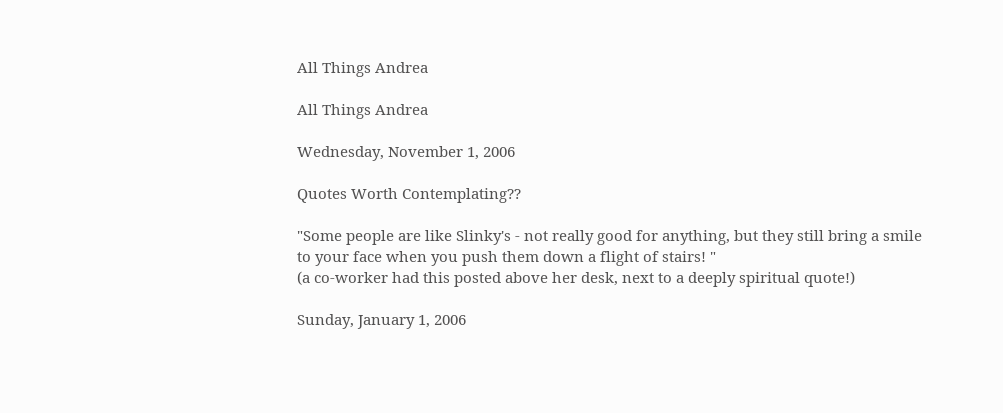All Things Andrea

All Things Andrea

Wednesday, November 1, 2006

Quotes Worth Contemplating??

"Some people are like Slinky's - not really good for anything, but they still bring a smile to your face when you push them down a flight of stairs! "
(a co-worker had this posted above her desk, next to a deeply spiritual quote!)

Sunday, January 1, 2006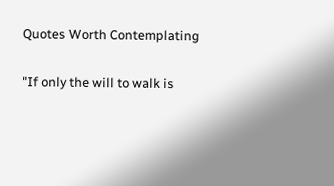Quotes Worth Contemplating

"If only the will to walk is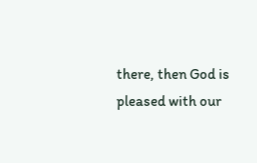there, then God is pleased with our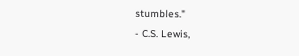stumbles."
- C.S. Lewis,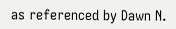as referenced by Dawn N.